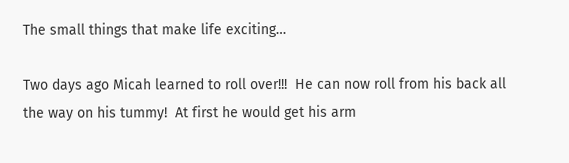The small things that make life exciting…

Two days ago Micah learned to roll over!!!  He can now roll from his back all the way on his tummy!  At first he would get his arm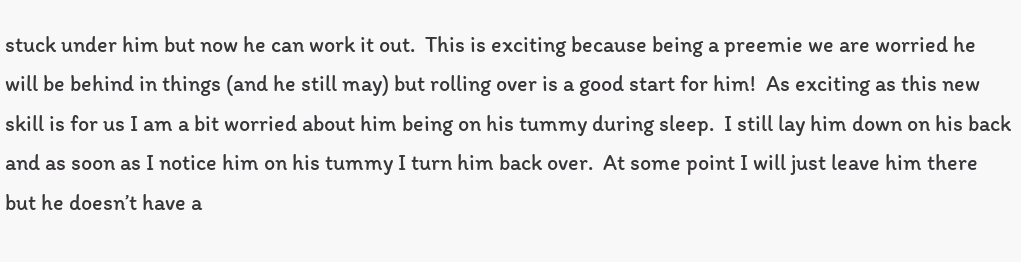stuck under him but now he can work it out.  This is exciting because being a preemie we are worried he will be behind in things (and he still may) but rolling over is a good start for him!  As exciting as this new skill is for us I am a bit worried about him being on his tummy during sleep.  I still lay him down on his back and as soon as I notice him on his tummy I turn him back over.  At some point I will just leave him there but he doesn’t have a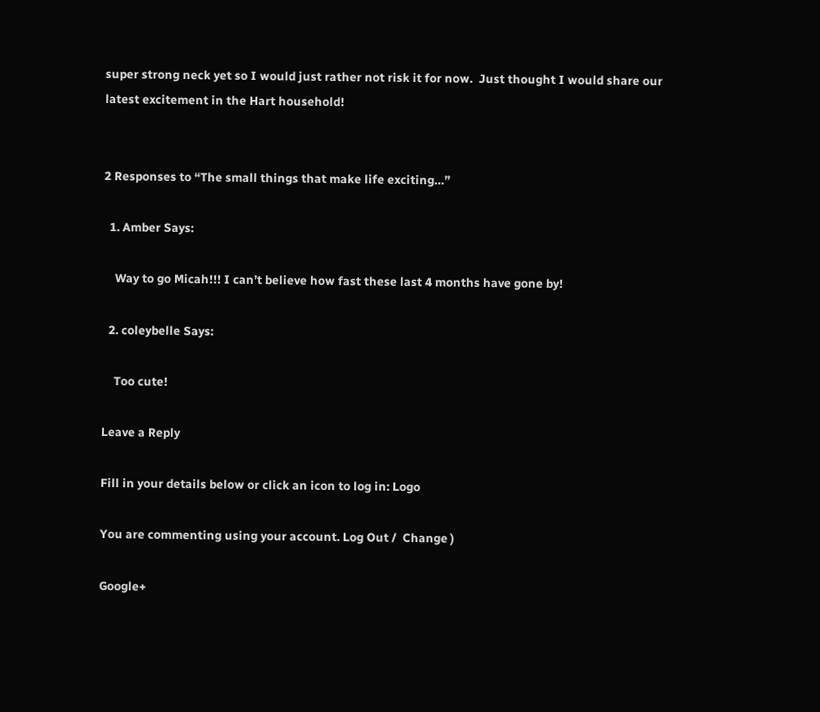super strong neck yet so I would just rather not risk it for now.  Just thought I would share our latest excitement in the Hart household!


2 Responses to “The small things that make life exciting…”

  1. Amber Says:

    Way to go Micah!!! I can’t believe how fast these last 4 months have gone by!

  2. coleybelle Says:

    Too cute!

Leave a Reply

Fill in your details below or click an icon to log in: Logo

You are commenting using your account. Log Out /  Change )

Google+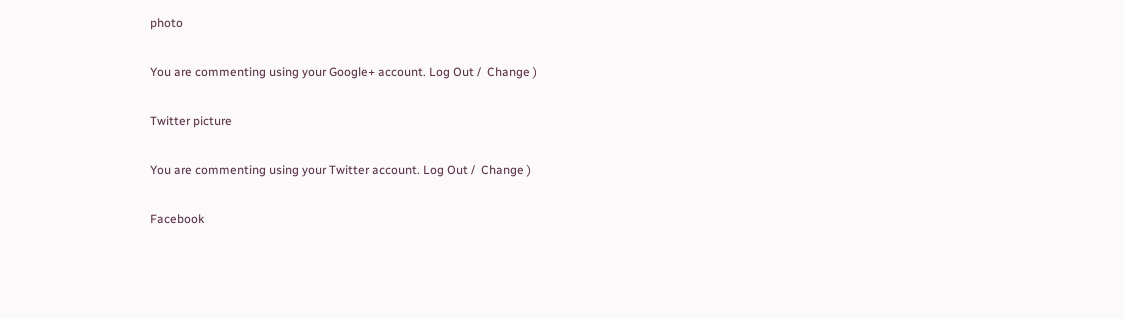photo

You are commenting using your Google+ account. Log Out /  Change )

Twitter picture

You are commenting using your Twitter account. Log Out /  Change )

Facebook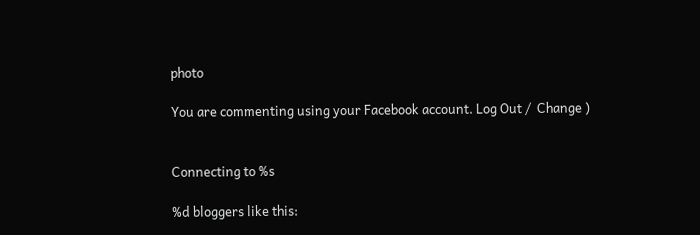photo

You are commenting using your Facebook account. Log Out /  Change )


Connecting to %s

%d bloggers like this: